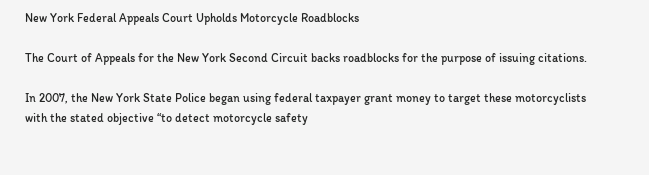New York Federal Appeals Court Upholds Motorcycle Roadblocks

The Court of Appeals for the New York Second Circuit backs roadblocks for the purpose of issuing citations.

In 2007, the New York State Police began using federal taxpayer grant money to target these motorcyclists with the stated objective “to detect motorcycle safety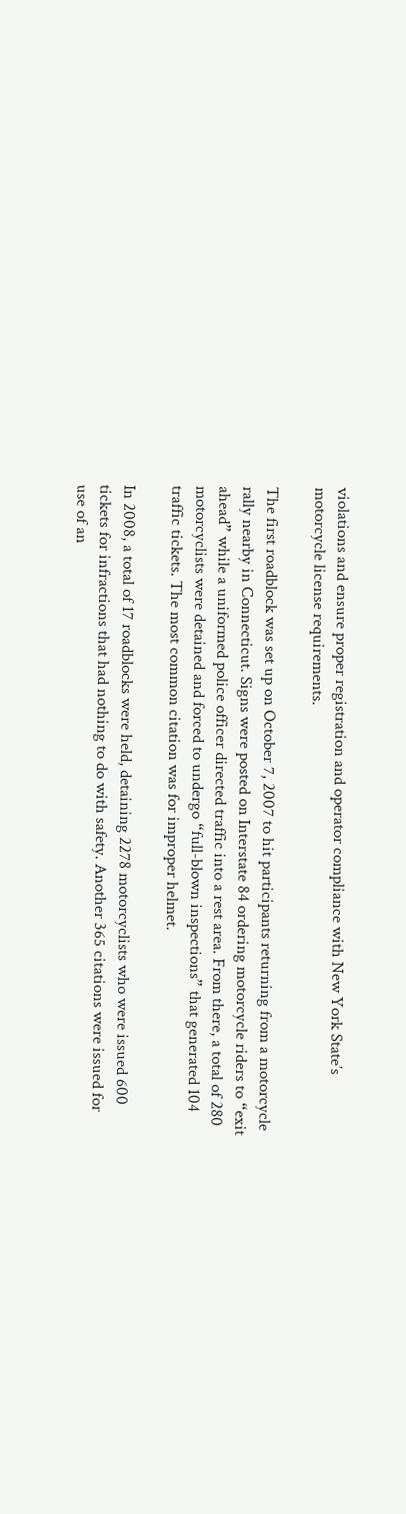violations and ensure proper registration and operator compliance with New York State’s motorcycle license requirements.

The first roadblock was set up on October 7, 2007 to hit participants returning from a motorcycle rally nearby in Connecticut. Signs were posted on Interstate 84 ordering motorcycle riders to “exit ahead” while a uniformed police officer directed traffic into a rest area. From there, a total of 280 motorcyclists were detained and forced to undergo “full-blown inspections” that generated 104 traffic tickets. The most common citation was for improper helmet.

In 2008, a total of 17 roadblocks were held, detaining 2278 motorcyclists who were issued 600 tickets for infractions that had nothing to do with safety. Another 365 citations were issued for use of an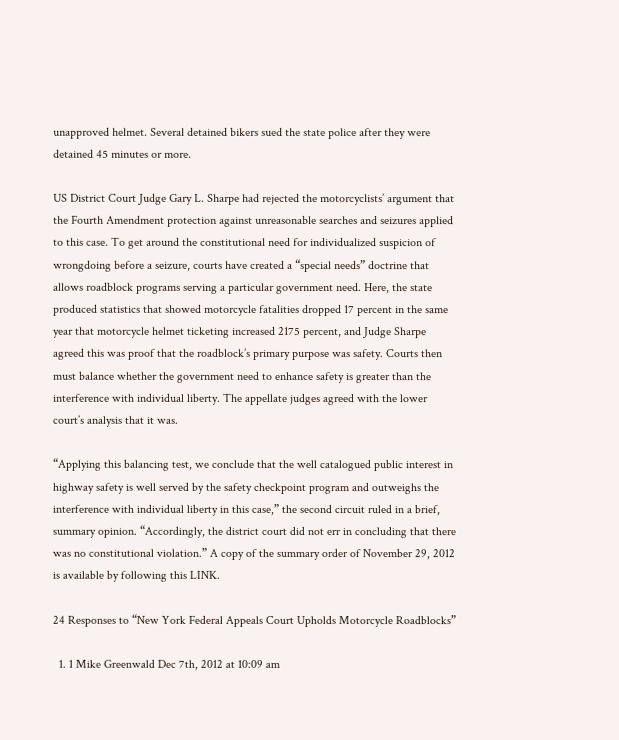unapproved helmet. Several detained bikers sued the state police after they were detained 45 minutes or more.

US District Court Judge Gary L. Sharpe had rejected the motorcyclists’ argument that the Fourth Amendment protection against unreasonable searches and seizures applied to this case. To get around the constitutional need for individualized suspicion of wrongdoing before a seizure, courts have created a “special needs” doctrine that allows roadblock programs serving a particular government need. Here, the state produced statistics that showed motorcycle fatalities dropped 17 percent in the same year that motorcycle helmet ticketing increased 2175 percent, and Judge Sharpe agreed this was proof that the roadblock’s primary purpose was safety. Courts then must balance whether the government need to enhance safety is greater than the interference with individual liberty. The appellate judges agreed with the lower court’s analysis that it was.

“Applying this balancing test, we conclude that the well catalogued public interest in highway safety is well served by the safety checkpoint program and outweighs the interference with individual liberty in this case,” the second circuit ruled in a brief, summary opinion. “Accordingly, the district court did not err in concluding that there was no constitutional violation.” A copy of the summary order of November 29, 2012 is available by following this LINK.

24 Responses to “New York Federal Appeals Court Upholds Motorcycle Roadblocks”

  1. 1 Mike Greenwald Dec 7th, 2012 at 10:09 am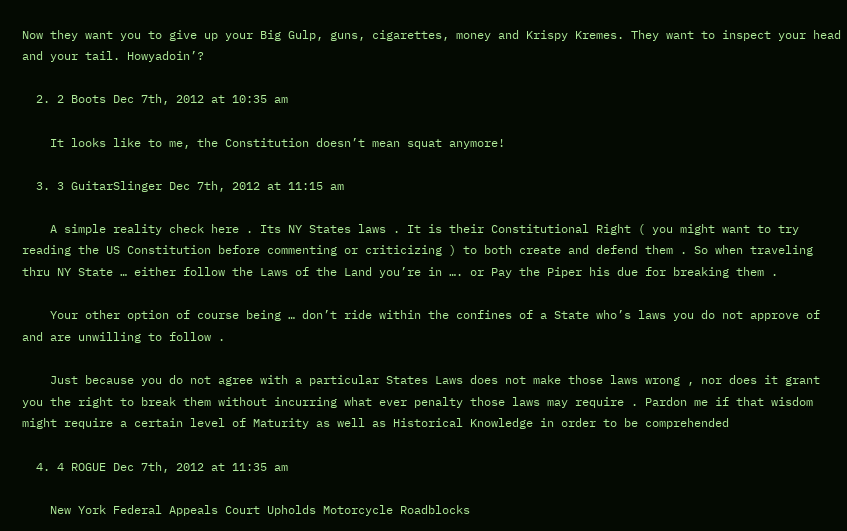Now they want you to give up your Big Gulp, guns, cigarettes, money and Krispy Kremes. They want to inspect your head and your tail. Howyadoin’?

  2. 2 Boots Dec 7th, 2012 at 10:35 am

    It looks like to me, the Constitution doesn’t mean squat anymore!

  3. 3 GuitarSlinger Dec 7th, 2012 at 11:15 am

    A simple reality check here . Its NY States laws . It is their Constitutional Right ( you might want to try reading the US Constitution before commenting or criticizing ) to both create and defend them . So when traveling thru NY State … either follow the Laws of the Land you’re in …. or Pay the Piper his due for breaking them .

    Your other option of course being … don’t ride within the confines of a State who’s laws you do not approve of and are unwilling to follow .

    Just because you do not agree with a particular States Laws does not make those laws wrong , nor does it grant you the right to break them without incurring what ever penalty those laws may require . Pardon me if that wisdom might require a certain level of Maturity as well as Historical Knowledge in order to be comprehended

  4. 4 ROGUE Dec 7th, 2012 at 11:35 am

    New York Federal Appeals Court Upholds Motorcycle Roadblocks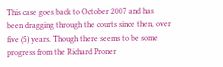This case goes back to October 2007 and has been dragging through the courts since then, over five (5) years. Though there seems to be some progress from the Richard Proner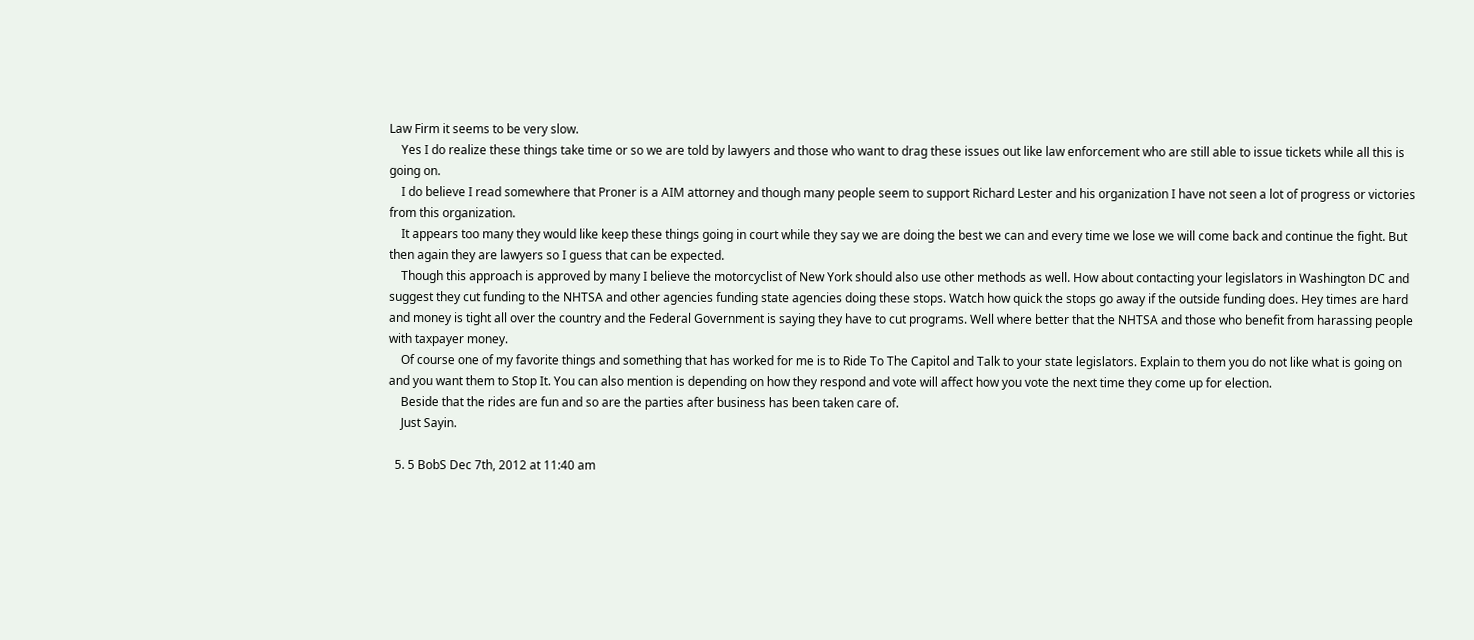Law Firm it seems to be very slow.
    Yes I do realize these things take time or so we are told by lawyers and those who want to drag these issues out like law enforcement who are still able to issue tickets while all this is going on.
    I do believe I read somewhere that Proner is a AIM attorney and though many people seem to support Richard Lester and his organization I have not seen a lot of progress or victories from this organization.
    It appears too many they would like keep these things going in court while they say we are doing the best we can and every time we lose we will come back and continue the fight. But then again they are lawyers so I guess that can be expected.
    Though this approach is approved by many I believe the motorcyclist of New York should also use other methods as well. How about contacting your legislators in Washington DC and suggest they cut funding to the NHTSA and other agencies funding state agencies doing these stops. Watch how quick the stops go away if the outside funding does. Hey times are hard and money is tight all over the country and the Federal Government is saying they have to cut programs. Well where better that the NHTSA and those who benefit from harassing people with taxpayer money.
    Of course one of my favorite things and something that has worked for me is to Ride To The Capitol and Talk to your state legislators. Explain to them you do not like what is going on and you want them to Stop It. You can also mention is depending on how they respond and vote will affect how you vote the next time they come up for election.
    Beside that the rides are fun and so are the parties after business has been taken care of.
    Just Sayin.

  5. 5 BobS Dec 7th, 2012 at 11:40 am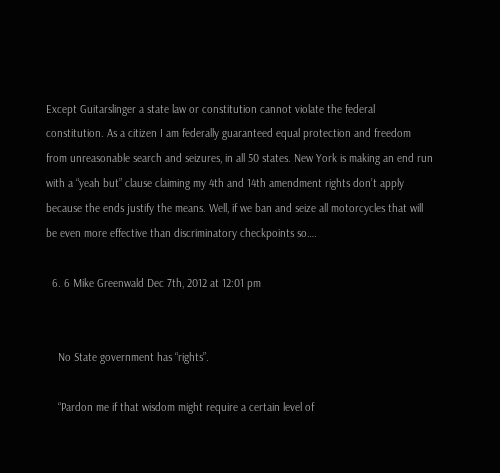Except Guitarslinger a state law or constitution cannot violate the federal constitution. As a citizen I am federally guaranteed equal protection and freedom from unreasonable search and seizures, in all 50 states. New York is making an end run with a “yeah but” clause claiming my 4th and 14th amendment rights don’t apply because the ends justify the means. Well, if we ban and seize all motorcycles that will be even more effective than discriminatory checkpoints so….

  6. 6 Mike Greenwald Dec 7th, 2012 at 12:01 pm


    No State government has “rights”.

    “Pardon me if that wisdom might require a certain level of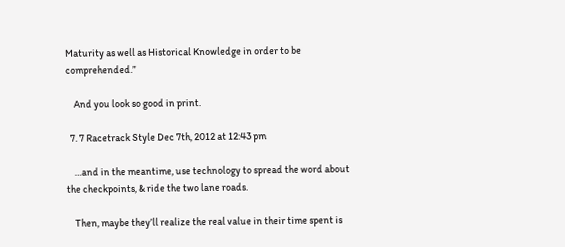Maturity as well as Historical Knowledge in order to be comprehended.”

    And you look so good in print.

  7. 7 Racetrack Style Dec 7th, 2012 at 12:43 pm

    …and in the meantime, use technology to spread the word about the checkpoints, & ride the two lane roads.

    Then, maybe they’ll realize the real value in their time spent is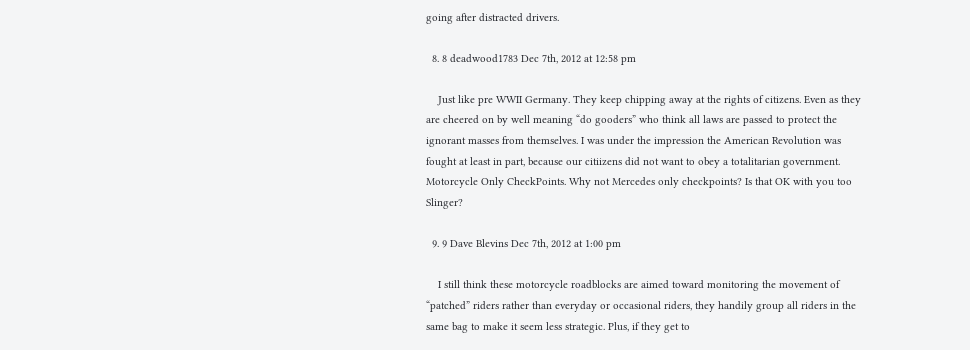going after distracted drivers.

  8. 8 deadwood1783 Dec 7th, 2012 at 12:58 pm

    Just like pre WWII Germany. They keep chipping away at the rights of citizens. Even as they are cheered on by well meaning “do gooders” who think all laws are passed to protect the ignorant masses from themselves. I was under the impression the American Revolution was fought at least in part, because our citiizens did not want to obey a totalitarian government. Motorcycle Only CheckPoints. Why not Mercedes only checkpoints? Is that OK with you too Slinger?

  9. 9 Dave Blevins Dec 7th, 2012 at 1:00 pm

    I still think these motorcycle roadblocks are aimed toward monitoring the movement of “patched” riders rather than everyday or occasional riders, they handily group all riders in the same bag to make it seem less strategic. Plus, if they get to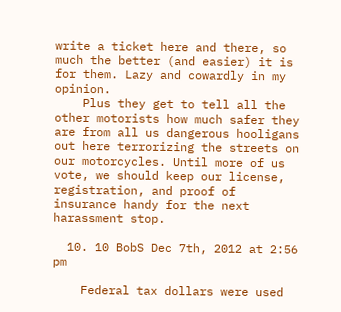write a ticket here and there, so much the better (and easier) it is for them. Lazy and cowardly in my opinion.
    Plus they get to tell all the other motorists how much safer they are from all us dangerous hooligans out here terrorizing the streets on our motorcycles. Until more of us vote, we should keep our license, registration, and proof of insurance handy for the next harassment stop.

  10. 10 BobS Dec 7th, 2012 at 2:56 pm

    Federal tax dollars were used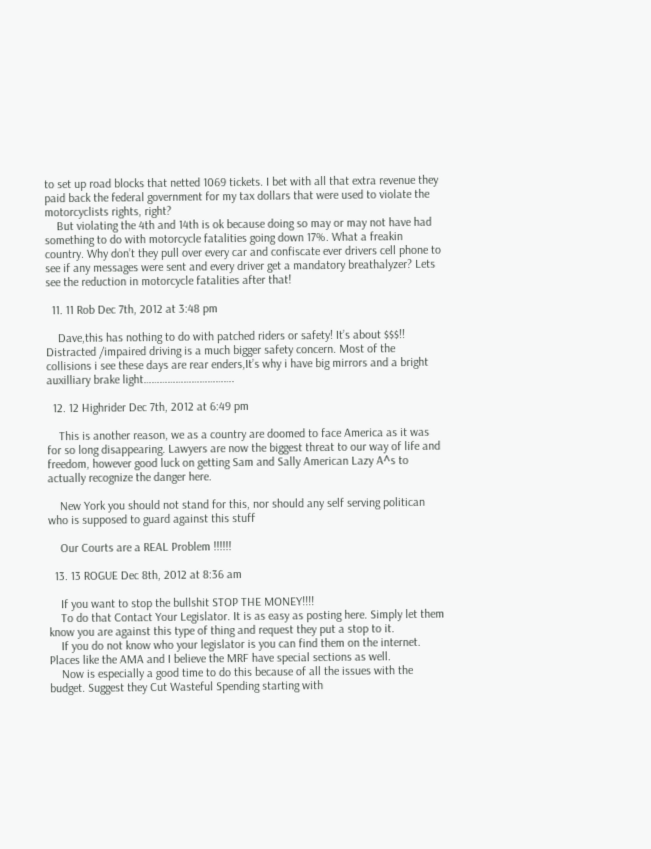to set up road blocks that netted 1069 tickets. I bet with all that extra revenue they paid back the federal government for my tax dollars that were used to violate the motorcyclists rights, right?
    But violating the 4th and 14th is ok because doing so may or may not have had something to do with motorcycle fatalities going down 17%. What a freakin country. Why don’t they pull over every car and confiscate ever drivers cell phone to see if any messages were sent and every driver get a mandatory breathalyzer? Lets see the reduction in motorcycle fatalities after that!

  11. 11 Rob Dec 7th, 2012 at 3:48 pm

    Dave,this has nothing to do with patched riders or safety! It’s about $$$!! Distracted /impaired driving is a much bigger safety concern. Most of the collisions i see these days are rear enders,It’s why i have big mirrors and a bright auxilliary brake light…………………………….

  12. 12 Highrider Dec 7th, 2012 at 6:49 pm

    This is another reason, we as a country are doomed to face America as it was for so long disappearing. Lawyers are now the biggest threat to our way of life and freedom, however good luck on getting Sam and Sally American Lazy A^s to actually recognize the danger here.

    New York you should not stand for this, nor should any self serving politican who is supposed to guard against this stuff

    Our Courts are a REAL Problem !!!!!!

  13. 13 ROGUE Dec 8th, 2012 at 8:36 am

    If you want to stop the bullshit STOP THE MONEY!!!!
    To do that Contact Your Legislator. It is as easy as posting here. Simply let them know you are against this type of thing and request they put a stop to it.
    If you do not know who your legislator is you can find them on the internet. Places like the AMA and I believe the MRF have special sections as well.
    Now is especially a good time to do this because of all the issues with the budget. Suggest they Cut Wasteful Spending starting with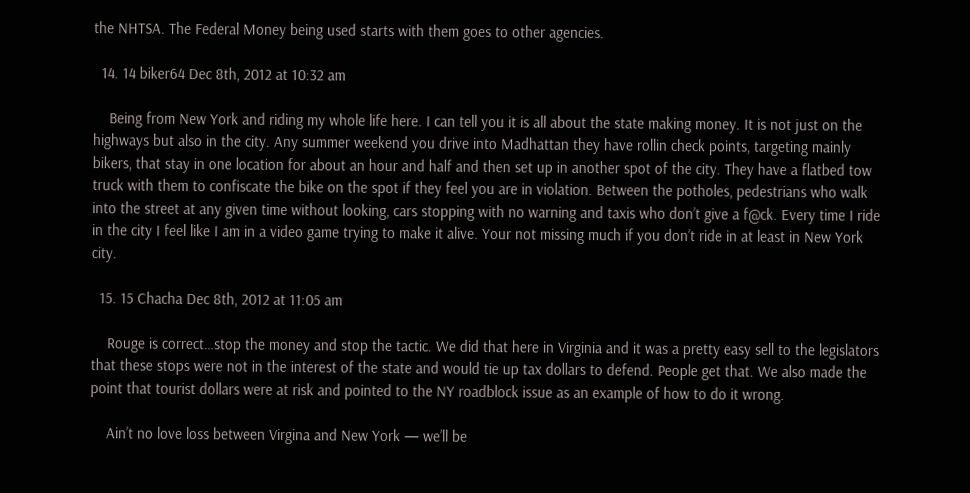the NHTSA. The Federal Money being used starts with them goes to other agencies.

  14. 14 biker64 Dec 8th, 2012 at 10:32 am

    Being from New York and riding my whole life here. I can tell you it is all about the state making money. It is not just on the highways but also in the city. Any summer weekend you drive into Madhattan they have rollin check points, targeting mainly bikers, that stay in one location for about an hour and half and then set up in another spot of the city. They have a flatbed tow truck with them to confiscate the bike on the spot if they feel you are in violation. Between the potholes, pedestrians who walk into the street at any given time without looking, cars stopping with no warning and taxis who don’t give a f@ck. Every time I ride in the city I feel like I am in a video game trying to make it alive. Your not missing much if you don’t ride in at least in New York city.

  15. 15 Chacha Dec 8th, 2012 at 11:05 am

    Rouge is correct…stop the money and stop the tactic. We did that here in Virginia and it was a pretty easy sell to the legislators that these stops were not in the interest of the state and would tie up tax dollars to defend. People get that. We also made the point that tourist dollars were at risk and pointed to the NY roadblock issue as an example of how to do it wrong.

    Ain’t no love loss between Virgina and New York — we’ll be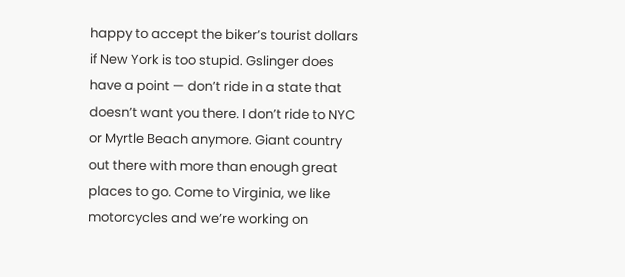happy to accept the biker’s tourist dollars if New York is too stupid. Gslinger does have a point — don’t ride in a state that doesn’t want you there. I don’t ride to NYC or Myrtle Beach anymore. Giant country out there with more than enough great places to go. Come to Virginia, we like motorcycles and we’re working on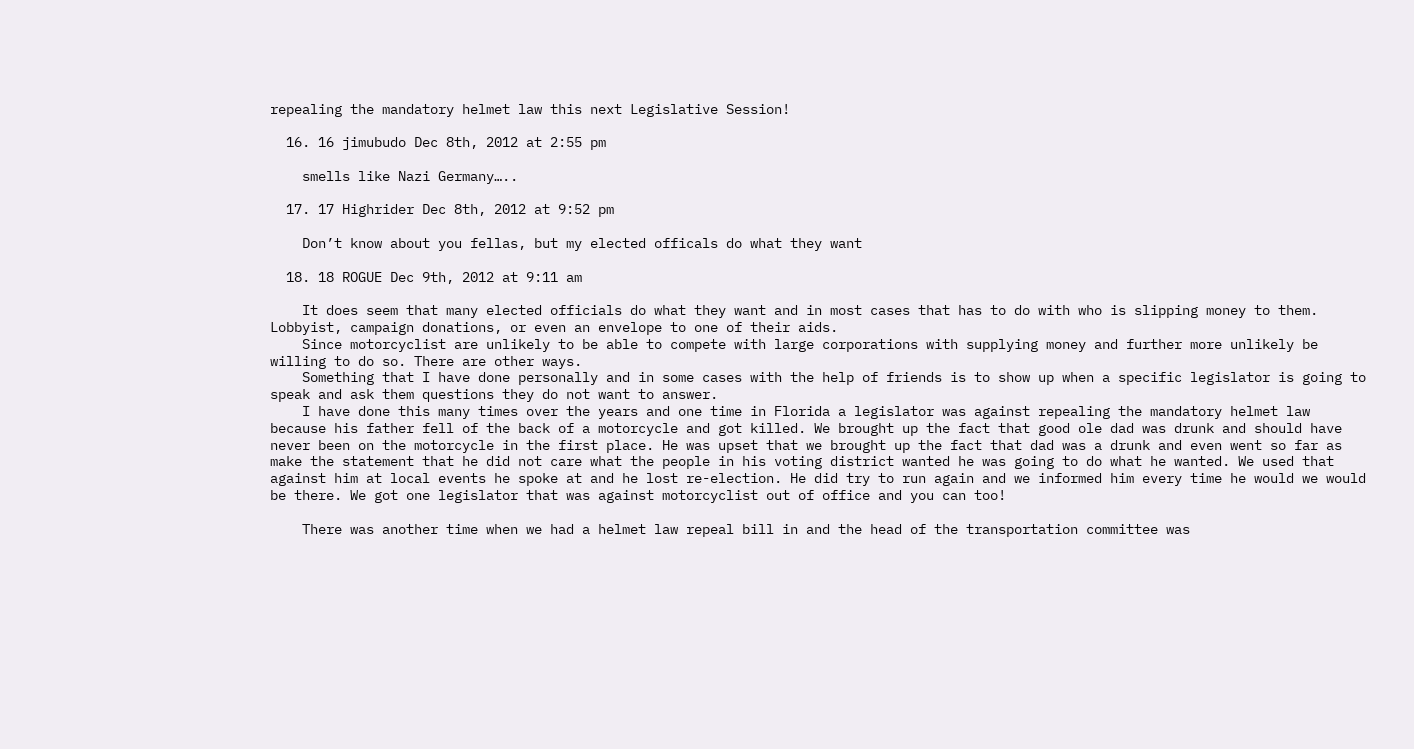repealing the mandatory helmet law this next Legislative Session!

  16. 16 jimubudo Dec 8th, 2012 at 2:55 pm

    smells like Nazi Germany…..

  17. 17 Highrider Dec 8th, 2012 at 9:52 pm

    Don’t know about you fellas, but my elected officals do what they want

  18. 18 ROGUE Dec 9th, 2012 at 9:11 am

    It does seem that many elected officials do what they want and in most cases that has to do with who is slipping money to them. Lobbyist, campaign donations, or even an envelope to one of their aids.
    Since motorcyclist are unlikely to be able to compete with large corporations with supplying money and further more unlikely be willing to do so. There are other ways.
    Something that I have done personally and in some cases with the help of friends is to show up when a specific legislator is going to speak and ask them questions they do not want to answer.
    I have done this many times over the years and one time in Florida a legislator was against repealing the mandatory helmet law because his father fell of the back of a motorcycle and got killed. We brought up the fact that good ole dad was drunk and should have never been on the motorcycle in the first place. He was upset that we brought up the fact that dad was a drunk and even went so far as make the statement that he did not care what the people in his voting district wanted he was going to do what he wanted. We used that against him at local events he spoke at and he lost re-election. He did try to run again and we informed him every time he would we would be there. We got one legislator that was against motorcyclist out of office and you can too!

    There was another time when we had a helmet law repeal bill in and the head of the transportation committee was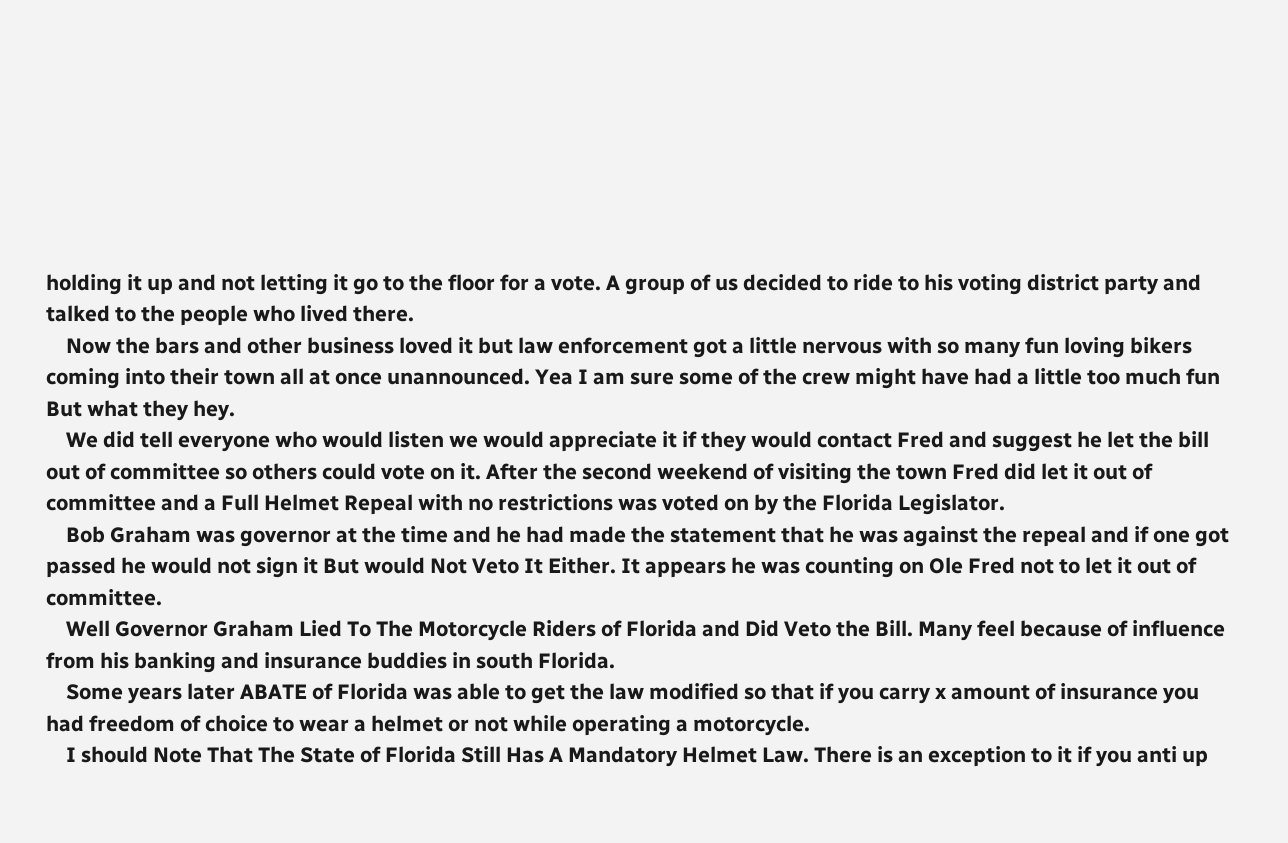holding it up and not letting it go to the floor for a vote. A group of us decided to ride to his voting district party and talked to the people who lived there.
    Now the bars and other business loved it but law enforcement got a little nervous with so many fun loving bikers coming into their town all at once unannounced. Yea I am sure some of the crew might have had a little too much fun But what they hey.
    We did tell everyone who would listen we would appreciate it if they would contact Fred and suggest he let the bill out of committee so others could vote on it. After the second weekend of visiting the town Fred did let it out of committee and a Full Helmet Repeal with no restrictions was voted on by the Florida Legislator.
    Bob Graham was governor at the time and he had made the statement that he was against the repeal and if one got passed he would not sign it But would Not Veto It Either. It appears he was counting on Ole Fred not to let it out of committee.
    Well Governor Graham Lied To The Motorcycle Riders of Florida and Did Veto the Bill. Many feel because of influence from his banking and insurance buddies in south Florida.
    Some years later ABATE of Florida was able to get the law modified so that if you carry x amount of insurance you had freedom of choice to wear a helmet or not while operating a motorcycle.
    I should Note That The State of Florida Still Has A Mandatory Helmet Law. There is an exception to it if you anti up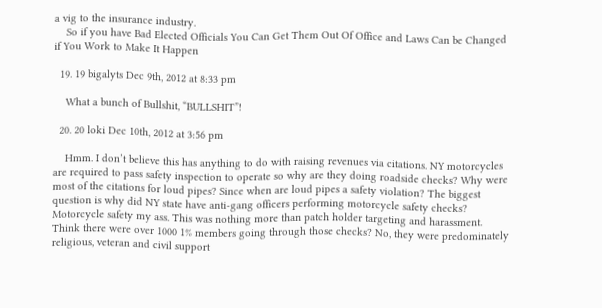a vig to the insurance industry.
    So if you have Bad Elected Officials You Can Get Them Out Of Office and Laws Can be Changed if You Work to Make It Happen

  19. 19 bigalyts Dec 9th, 2012 at 8:33 pm

    What a bunch of Bullshit, “BULLSHIT”!

  20. 20 loki Dec 10th, 2012 at 3:56 pm

    Hmm. I don’t believe this has anything to do with raising revenues via citations. NY motorcycles are required to pass safety inspection to operate so why are they doing roadside checks? Why were most of the citations for loud pipes? Since when are loud pipes a safety violation? The biggest question is why did NY state have anti-gang officers performing motorcycle safety checks? Motorcycle safety my ass. This was nothing more than patch holder targeting and harassment. Think there were over 1000 1% members going through those checks? No, they were predominately religious, veteran and civil support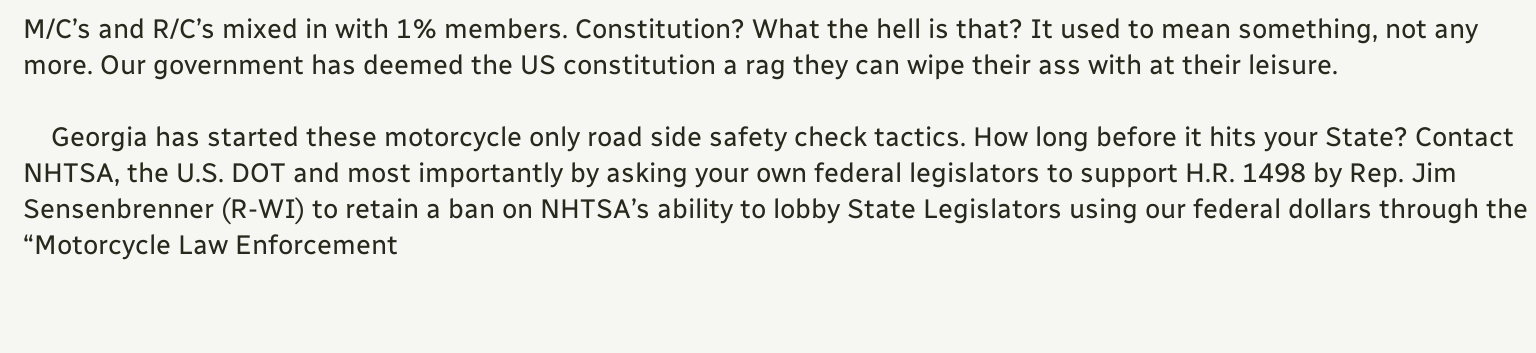M/C’s and R/C’s mixed in with 1% members. Constitution? What the hell is that? It used to mean something, not any more. Our government has deemed the US constitution a rag they can wipe their ass with at their leisure.

    Georgia has started these motorcycle only road side safety check tactics. How long before it hits your State? Contact NHTSA, the U.S. DOT and most importantly by asking your own federal legislators to support H.R. 1498 by Rep. Jim Sensenbrenner (R-WI) to retain a ban on NHTSA’s ability to lobby State Legislators using our federal dollars through the “Motorcycle Law Enforcement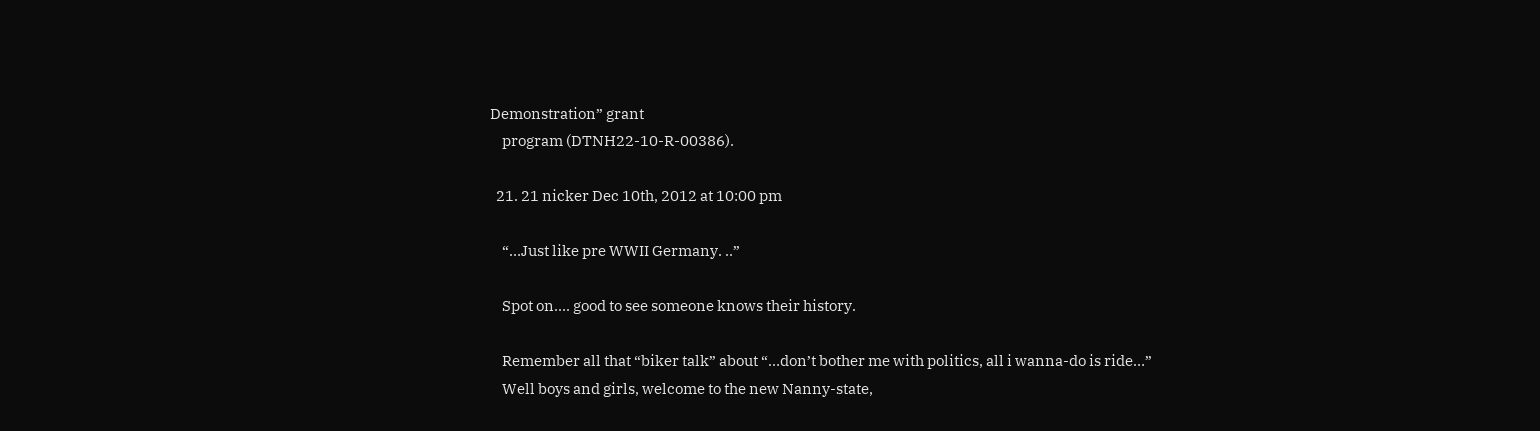Demonstration” grant
    program (DTNH22-10-R-00386).

  21. 21 nicker Dec 10th, 2012 at 10:00 pm

    “…Just like pre WWII Germany. ..”

    Spot on…. good to see someone knows their history.

    Remember all that “biker talk” about “…don’t bother me with politics, all i wanna-do is ride…”
    Well boys and girls, welcome to the new Nanny-state,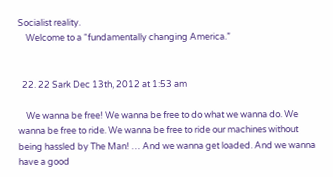Socialist reality.
    Welcome to a “fundamentally changing America.”


  22. 22 Sark Dec 13th, 2012 at 1:53 am

    We wanna be free! We wanna be free to do what we wanna do. We wanna be free to ride. We wanna be free to ride our machines without being hassled by The Man! … And we wanna get loaded. And we wanna have a good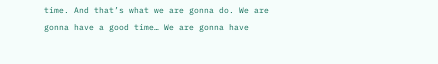time. And that’s what we are gonna do. We are gonna have a good time… We are gonna have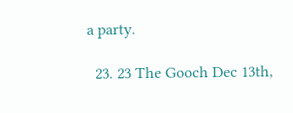a party.

  23. 23 The Gooch Dec 13th,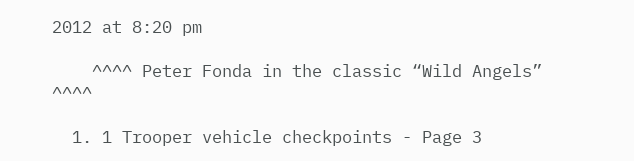2012 at 8:20 pm

    ^^^^ Peter Fonda in the classic “Wild Angels” ^^^^

  1. 1 Trooper vehicle checkpoints - Page 3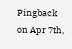Pingback on Apr 7th,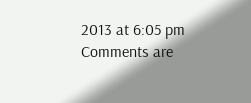2013 at 6:05 pm
Comments are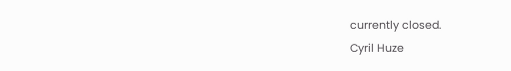currently closed.
Cyril Huze